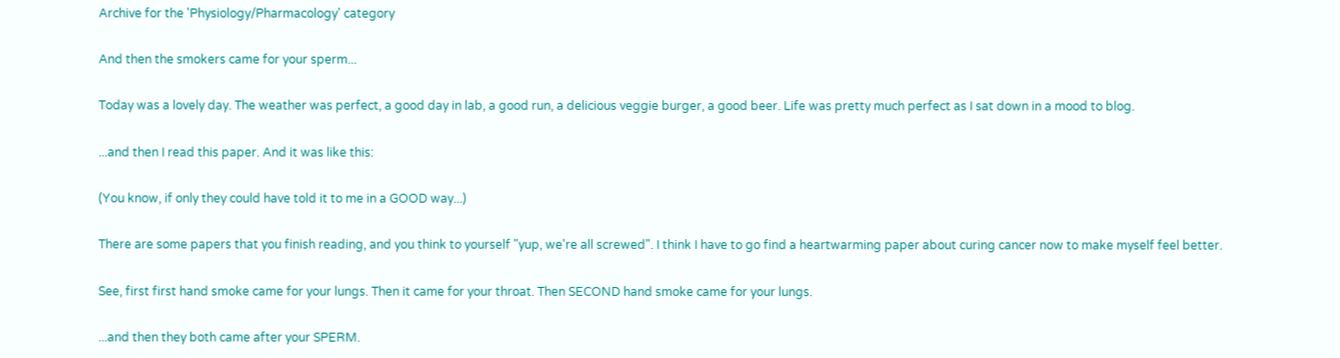Archive for the 'Physiology/Pharmacology' category

And then the smokers came for your sperm...

Today was a lovely day. The weather was perfect, a good day in lab, a good run, a delicious veggie burger, a good beer. Life was pretty much perfect as I sat down in a mood to blog.

...and then I read this paper. And it was like this:

(You know, if only they could have told it to me in a GOOD way...)

There are some papers that you finish reading, and you think to yourself "yup, we're all screwed". I think I have to go find a heartwarming paper about curing cancer now to make myself feel better.

See, first first hand smoke came for your lungs. Then it came for your throat. Then SECOND hand smoke came for your lungs.

...and then they both came after your SPERM.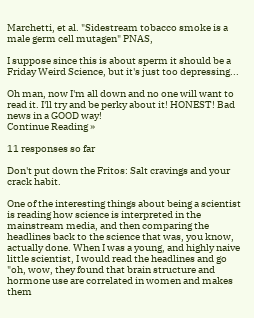Marchetti, et al. "Sidestream tobacco smoke is a male germ cell mutagen" PNAS,

I suppose since this is about sperm it should be a Friday Weird Science, but it's just too depressing...

Oh man, now I'm all down and no one will want to read it. I'll try and be perky about it! HONEST! Bad news in a GOOD way!
Continue Reading »

11 responses so far

Don't put down the Fritos: Salt cravings and your crack habit.

One of the interesting things about being a scientist is reading how science is interpreted in the mainstream media, and then comparing the headlines back to the science that was, you know, actually done. When I was a young, and highly naive little scientist, I would read the headlines and go "oh, wow, they found that brain structure and hormone use are correlated in women and makes them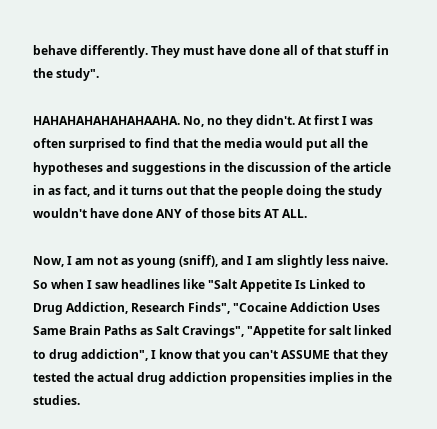behave differently. They must have done all of that stuff in the study".

HAHAHAHAHAHAHAAHA. No, no they didn't. At first I was often surprised to find that the media would put all the hypotheses and suggestions in the discussion of the article in as fact, and it turns out that the people doing the study wouldn't have done ANY of those bits AT ALL.

Now, I am not as young (sniff), and I am slightly less naive. So when I saw headlines like "Salt Appetite Is Linked to Drug Addiction, Research Finds", "Cocaine Addiction Uses Same Brain Paths as Salt Cravings", "Appetite for salt linked to drug addiction", I know that you can't ASSUME that they tested the actual drug addiction propensities implies in the studies.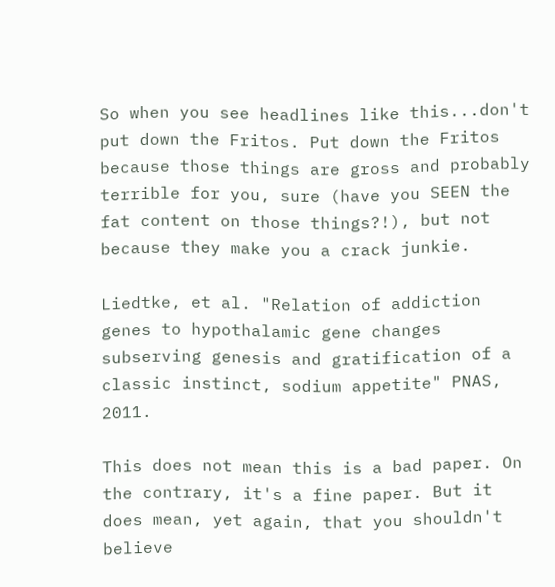So when you see headlines like this...don't put down the Fritos. Put down the Fritos because those things are gross and probably terrible for you, sure (have you SEEN the fat content on those things?!), but not because they make you a crack junkie.

Liedtke, et al. "Relation of addiction genes to hypothalamic gene changes subserving genesis and gratification of a classic instinct, sodium appetite" PNAS, 2011.

This does not mean this is a bad paper. On the contrary, it's a fine paper. But it does mean, yet again, that you shouldn't believe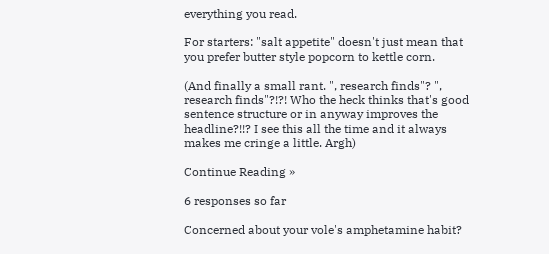everything you read.

For starters: "salt appetite" doesn't just mean that you prefer butter style popcorn to kettle corn.

(And finally a small rant. ", research finds"? ", research finds"?!?! Who the heck thinks that's good sentence structure or in anyway improves the headline?!!? I see this all the time and it always makes me cringe a little. Argh)

Continue Reading »

6 responses so far

Concerned about your vole's amphetamine habit?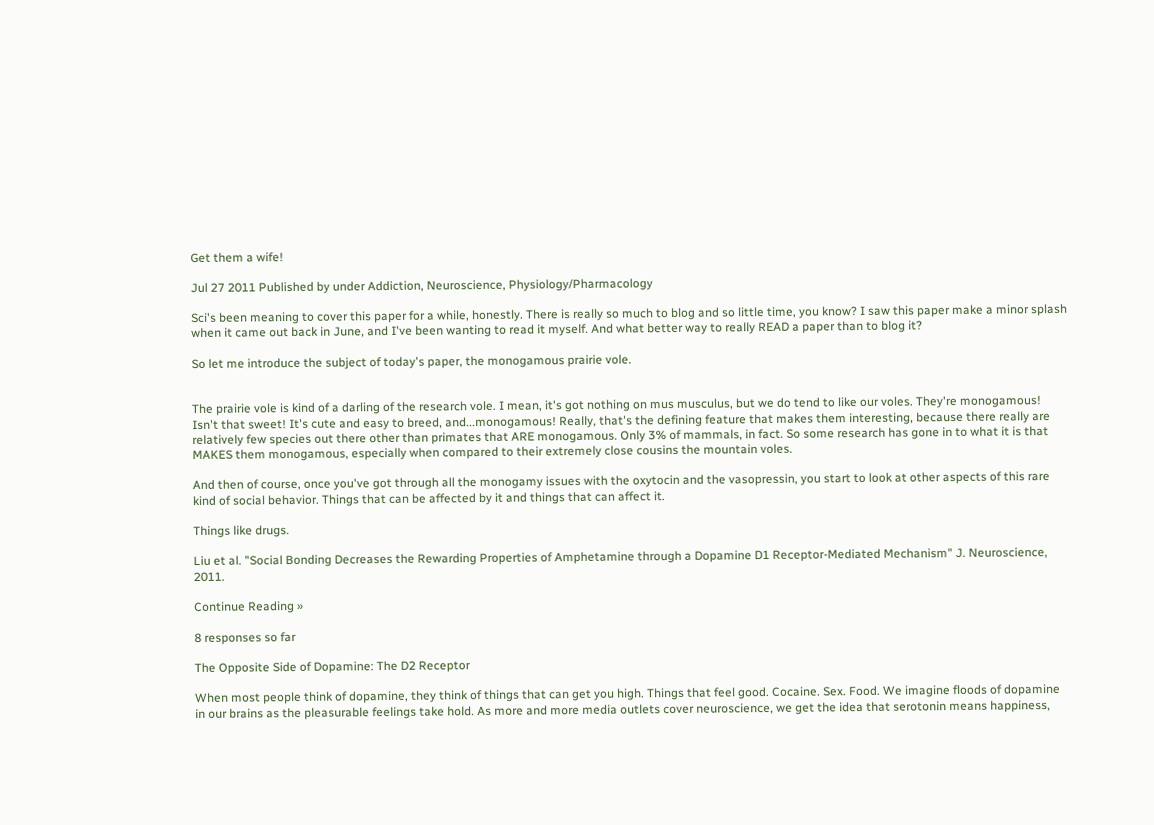Get them a wife!

Jul 27 2011 Published by under Addiction, Neuroscience, Physiology/Pharmacology

Sci's been meaning to cover this paper for a while, honestly. There is really so much to blog and so little time, you know? I saw this paper make a minor splash when it came out back in June, and I've been wanting to read it myself. And what better way to really READ a paper than to blog it?

So let me introduce the subject of today's paper, the monogamous prairie vole.


The prairie vole is kind of a darling of the research vole. I mean, it's got nothing on mus musculus, but we do tend to like our voles. They're monogamous! Isn't that sweet! It's cute and easy to breed, and...monogamous! Really, that's the defining feature that makes them interesting, because there really are relatively few species out there other than primates that ARE monogamous. Only 3% of mammals, in fact. So some research has gone in to what it is that MAKES them monogamous, especially when compared to their extremely close cousins the mountain voles.

And then of course, once you've got through all the monogamy issues with the oxytocin and the vasopressin, you start to look at other aspects of this rare kind of social behavior. Things that can be affected by it and things that can affect it.

Things like drugs.

Liu et al. "Social Bonding Decreases the Rewarding Properties of Amphetamine through a Dopamine D1 Receptor-Mediated Mechanism" J. Neuroscience, 2011.

Continue Reading »

8 responses so far

The Opposite Side of Dopamine: The D2 Receptor

When most people think of dopamine, they think of things that can get you high. Things that feel good. Cocaine. Sex. Food. We imagine floods of dopamine in our brains as the pleasurable feelings take hold. As more and more media outlets cover neuroscience, we get the idea that serotonin means happiness,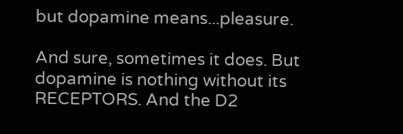but dopamine means...pleasure.

And sure, sometimes it does. But dopamine is nothing without its RECEPTORS. And the D2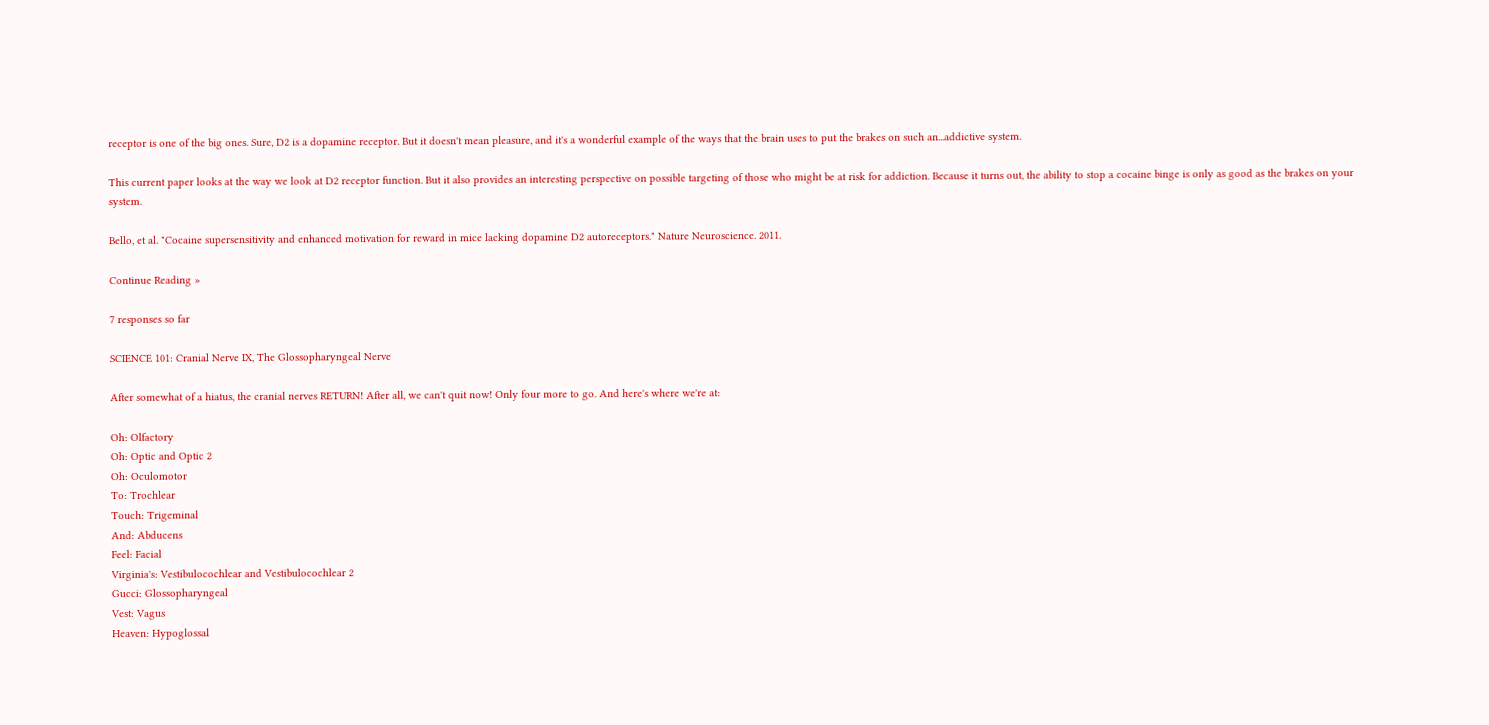receptor is one of the big ones. Sure, D2 is a dopamine receptor. But it doesn't mean pleasure, and it's a wonderful example of the ways that the brain uses to put the brakes on such an...addictive system.

This current paper looks at the way we look at D2 receptor function. But it also provides an interesting perspective on possible targeting of those who might be at risk for addiction. Because it turns out, the ability to stop a cocaine binge is only as good as the brakes on your system.

Bello, et al. "Cocaine supersensitivity and enhanced motivation for reward in mice lacking dopamine D2 autoreceptors." Nature Neuroscience. 2011.

Continue Reading »

7 responses so far

SCIENCE 101: Cranial Nerve IX, The Glossopharyngeal Nerve

After somewhat of a hiatus, the cranial nerves RETURN! After all, we can't quit now! Only four more to go. And here's where we're at:

Oh: Olfactory
Oh: Optic and Optic 2
Oh: Oculomotor
To: Trochlear
Touch: Trigeminal
And: Abducens
Feel: Facial
Virginia's: Vestibulocochlear and Vestibulocochlear 2
Gucci: Glossopharyngeal
Vest: Vagus
Heaven: Hypoglossal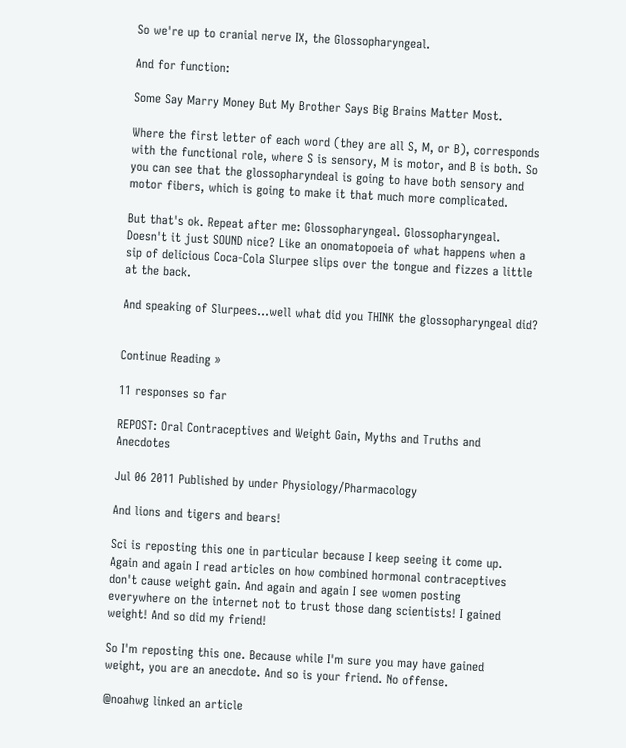So we're up to cranial nerve IX, the Glossopharyngeal.

And for function:

Some Say Marry Money But My Brother Says Big Brains Matter Most.

Where the first letter of each word (they are all S, M, or B), corresponds with the functional role, where S is sensory, M is motor, and B is both. So you can see that the glossopharyndeal is going to have both sensory and motor fibers, which is going to make it that much more complicated.

But that's ok. Repeat after me: Glossopharyngeal. Glossopharyngeal. Doesn't it just SOUND nice? Like an onomatopoeia of what happens when a sip of delicious Coca-Cola Slurpee slips over the tongue and fizzes a little at the back.

And speaking of Slurpees...well what did you THINK the glossopharyngeal did?


Continue Reading »

11 responses so far

REPOST: Oral Contraceptives and Weight Gain, Myths and Truths and Anecdotes

Jul 06 2011 Published by under Physiology/Pharmacology

And lions and tigers and bears!

Sci is reposting this one in particular because I keep seeing it come up. Again and again I read articles on how combined hormonal contraceptives don't cause weight gain. And again and again I see women posting everywhere on the internet not to trust those dang scientists! I gained weight! And so did my friend!

So I'm reposting this one. Because while I'm sure you may have gained weight, you are an anecdote. And so is your friend. No offense.

@noahwg linked an article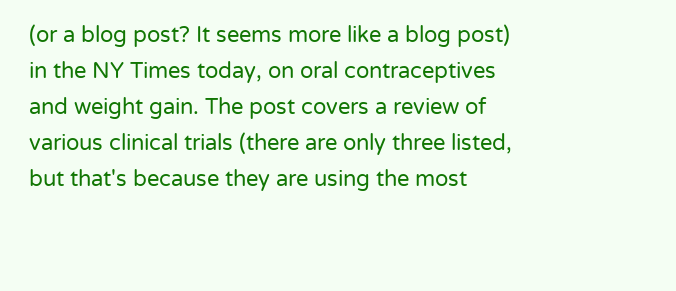(or a blog post? It seems more like a blog post) in the NY Times today, on oral contraceptives and weight gain. The post covers a review of various clinical trials (there are only three listed, but that's because they are using the most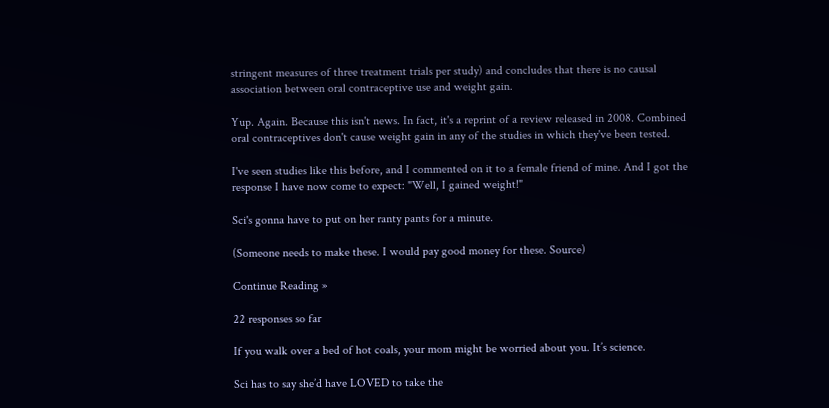stringent measures of three treatment trials per study) and concludes that there is no causal association between oral contraceptive use and weight gain.

Yup. Again. Because this isn't news. In fact, it's a reprint of a review released in 2008. Combined oral contraceptives don't cause weight gain in any of the studies in which they've been tested.

I've seen studies like this before, and I commented on it to a female friend of mine. And I got the response I have now come to expect: "Well, I gained weight!"

Sci's gonna have to put on her ranty pants for a minute.

(Someone needs to make these. I would pay good money for these. Source)

Continue Reading »

22 responses so far

If you walk over a bed of hot coals, your mom might be worried about you. It’s science.

Sci has to say she’d have LOVED to take the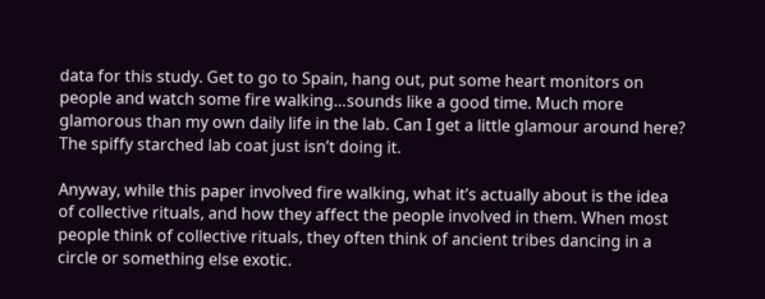data for this study. Get to go to Spain, hang out, put some heart monitors on people and watch some fire walking…sounds like a good time. Much more glamorous than my own daily life in the lab. Can I get a little glamour around here? The spiffy starched lab coat just isn’t doing it.

Anyway, while this paper involved fire walking, what it’s actually about is the idea of collective rituals, and how they affect the people involved in them. When most people think of collective rituals, they often think of ancient tribes dancing in a circle or something else exotic.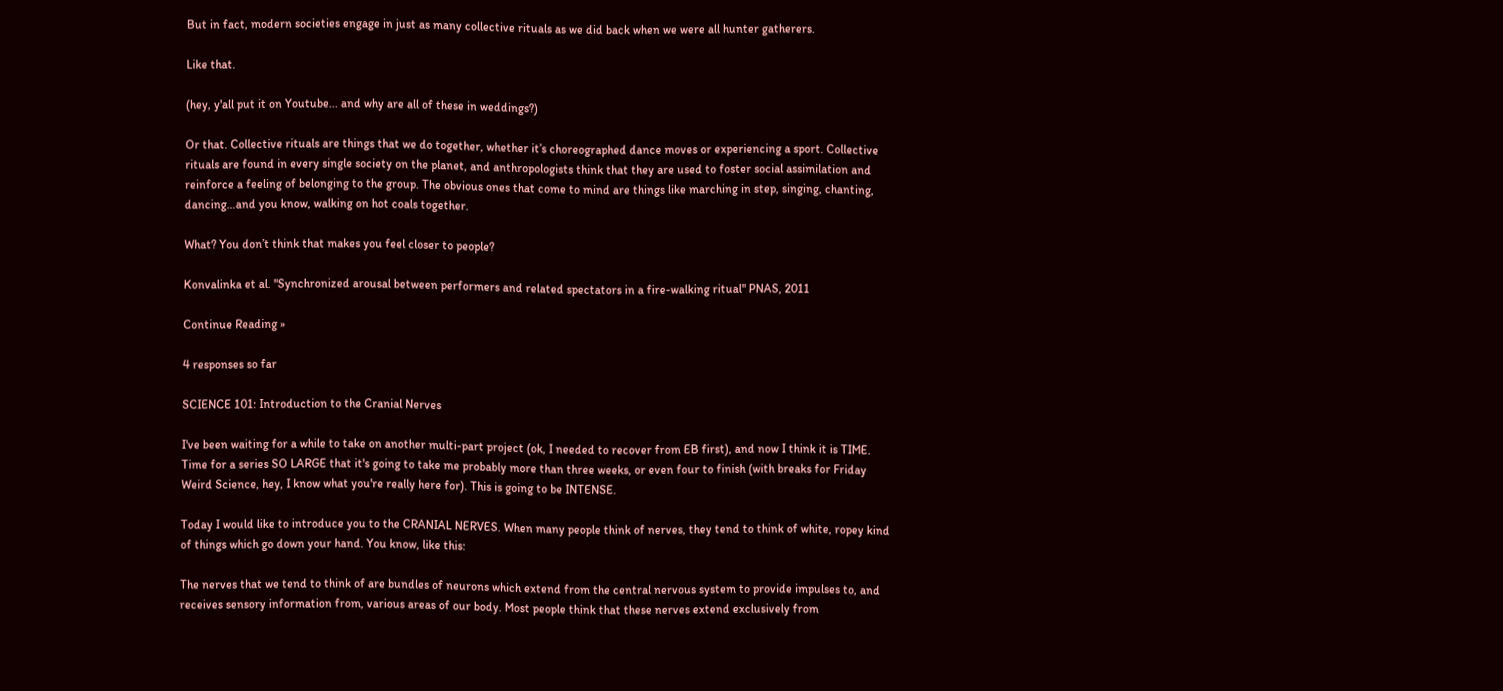But in fact, modern societies engage in just as many collective rituals as we did back when we were all hunter gatherers.

Like that.

(hey, y'all put it on Youtube... and why are all of these in weddings?)

Or that. Collective rituals are things that we do together, whether it’s choreographed dance moves or experiencing a sport. Collective rituals are found in every single society on the planet, and anthropologists think that they are used to foster social assimilation and reinforce a feeling of belonging to the group. The obvious ones that come to mind are things like marching in step, singing, chanting, dancing…and you know, walking on hot coals together.

What? You don’t think that makes you feel closer to people?

Konvalinka et al. "Synchronized arousal between performers and related spectators in a fire-walking ritual" PNAS, 2011

Continue Reading »

4 responses so far

SCIENCE 101: Introduction to the Cranial Nerves

I've been waiting for a while to take on another multi-part project (ok, I needed to recover from EB first), and now I think it is TIME. Time for a series SO LARGE that it's going to take me probably more than three weeks, or even four to finish (with breaks for Friday Weird Science, hey, I know what you're really here for). This is going to be INTENSE.

Today I would like to introduce you to the CRANIAL NERVES. When many people think of nerves, they tend to think of white, ropey kind of things which go down your hand. You know, like this:

The nerves that we tend to think of are bundles of neurons which extend from the central nervous system to provide impulses to, and receives sensory information from, various areas of our body. Most people think that these nerves extend exclusively from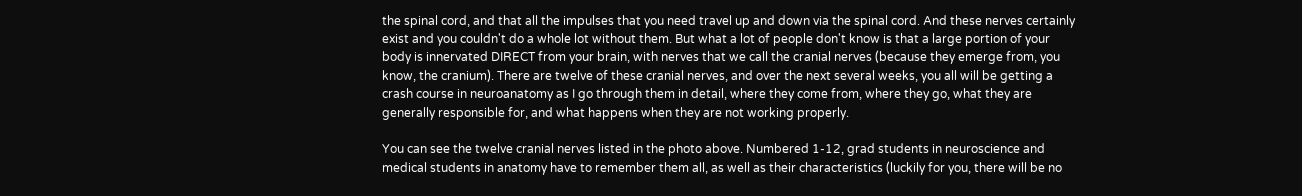the spinal cord, and that all the impulses that you need travel up and down via the spinal cord. And these nerves certainly exist and you couldn't do a whole lot without them. But what a lot of people don't know is that a large portion of your body is innervated DIRECT from your brain, with nerves that we call the cranial nerves (because they emerge from, you know, the cranium). There are twelve of these cranial nerves, and over the next several weeks, you all will be getting a crash course in neuroanatomy as I go through them in detail, where they come from, where they go, what they are generally responsible for, and what happens when they are not working properly.

You can see the twelve cranial nerves listed in the photo above. Numbered 1-12, grad students in neuroscience and medical students in anatomy have to remember them all, as well as their characteristics (luckily for you, there will be no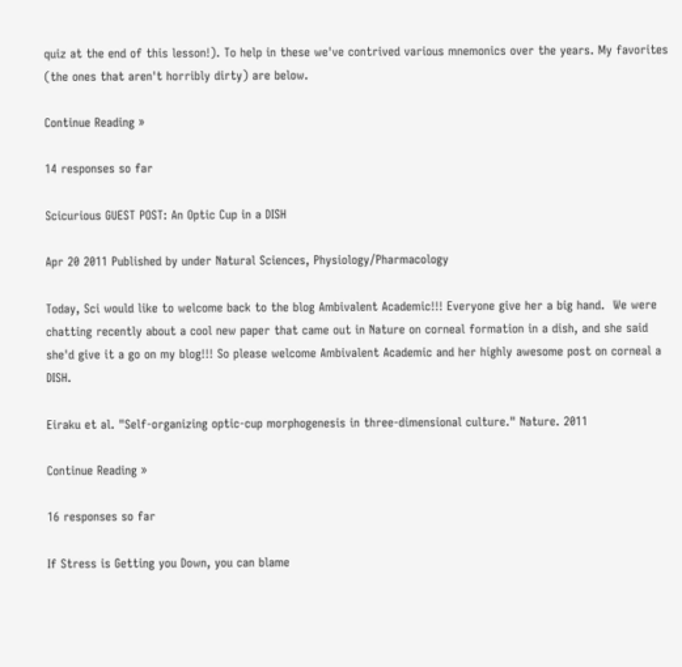quiz at the end of this lesson!). To help in these we've contrived various mnemonics over the years. My favorites (the ones that aren't horribly dirty) are below.

Continue Reading »

14 responses so far

Scicurious GUEST POST: An Optic Cup in a DISH

Apr 20 2011 Published by under Natural Sciences, Physiology/Pharmacology

Today, Sci would like to welcome back to the blog Ambivalent Academic!!! Everyone give her a big hand.  We were chatting recently about a cool new paper that came out in Nature on corneal formation in a dish, and she said she'd give it a go on my blog!!! So please welcome Ambivalent Academic and her highly awesome post on corneal a DISH.

Eiraku et al. "Self-organizing optic-cup morphogenesis in three-dimensional culture." Nature. 2011

Continue Reading »

16 responses so far

If Stress is Getting you Down, you can blame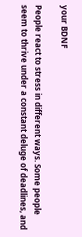your BDNF

People react to stress in different ways. Some people seem to thrive under a constant deluge of deadlines, and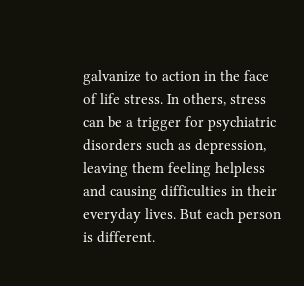galvanize to action in the face of life stress. In others, stress can be a trigger for psychiatric disorders such as depression, leaving them feeling helpless and causing difficulties in their everyday lives. But each person is different.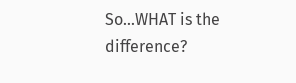So...WHAT is the difference?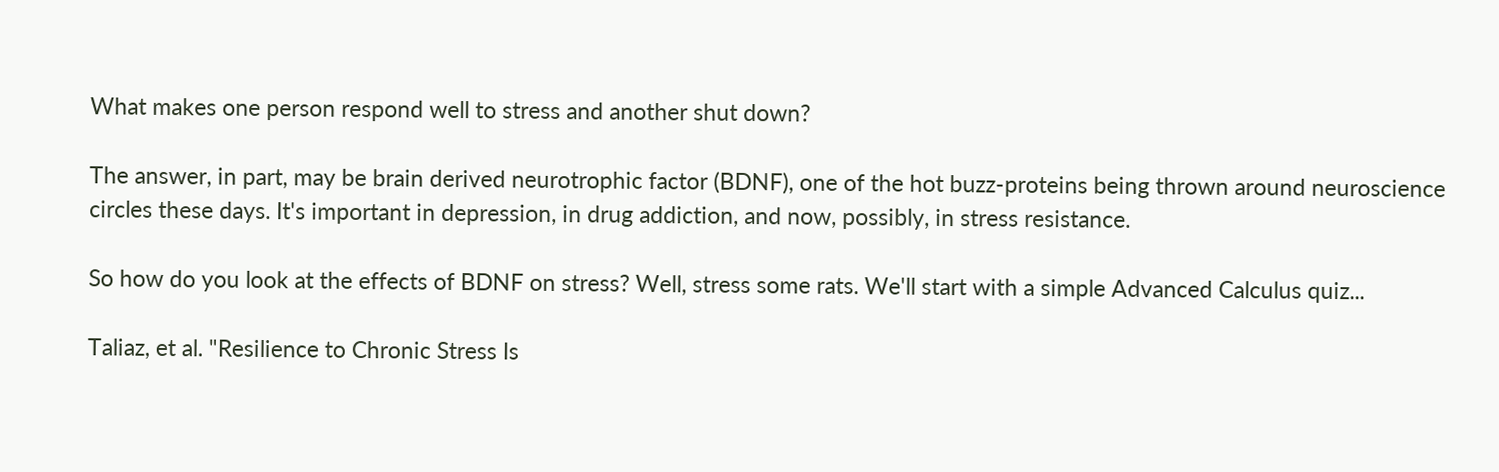What makes one person respond well to stress and another shut down?

The answer, in part, may be brain derived neurotrophic factor (BDNF), one of the hot buzz-proteins being thrown around neuroscience circles these days. It's important in depression, in drug addiction, and now, possibly, in stress resistance.

So how do you look at the effects of BDNF on stress? Well, stress some rats. We'll start with a simple Advanced Calculus quiz...

Taliaz, et al. "Resilience to Chronic Stress Is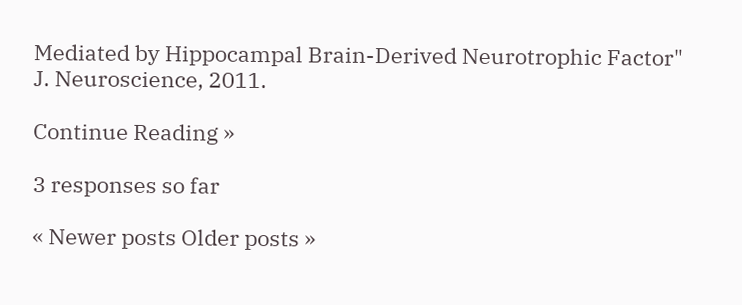Mediated by Hippocampal Brain-Derived Neurotrophic Factor" J. Neuroscience, 2011.

Continue Reading »

3 responses so far

« Newer posts Older posts »